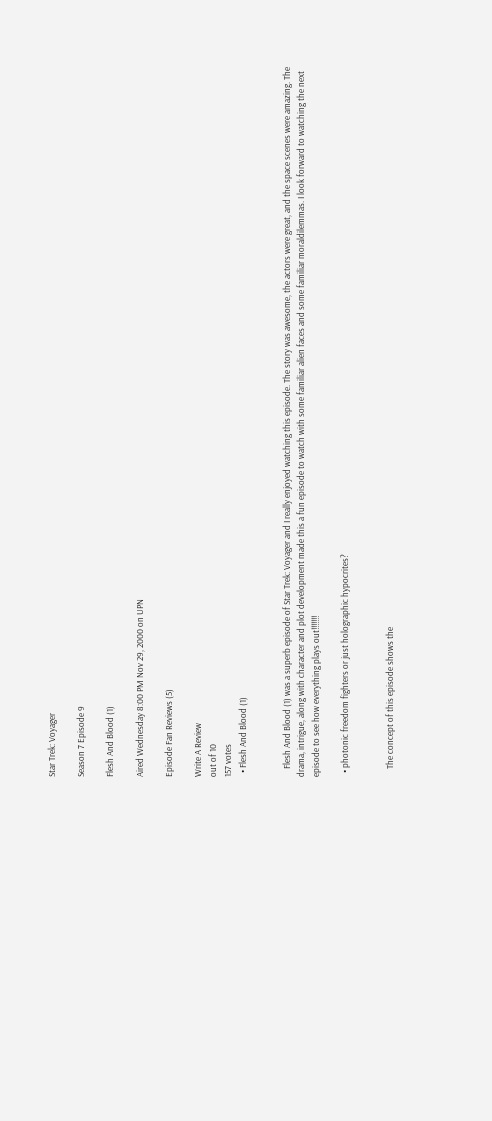Star Trek: Voyager

Season 7 Episode 9

Flesh And Blood (1)

Aired Wednesday 8:00 PM Nov 29, 2000 on UPN

Episode Fan Reviews (5)

Write A Review
out of 10
157 votes
  • Flesh And Blood (1)


    Flesh And Blood (1) was a superb episode of Star Trek: Voyager and I really enjoyed watching this episode. The story was awesome, the actors were great, and the space scenes were amazing. The drama, intrigue, along with character and plot development made this a fun episode to watch with some familiar alien faces and some familiar moraldilemmas. I look forward to watching the next episode to see how everything plays out!!!!!!!

  • photonic freedom fighters or just holographic hypocrites?


    The concept of this episode shows the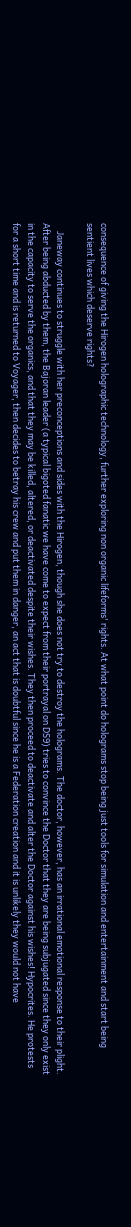consequence of giving the Hirogen holographic technology, further exploring non organic lifeforms' rights. At what point do holograms stop being just tools for simulation and entertainment and start being sentient lives which deserve rights?

    Janeway continues to struggle with her preconceptions and sides with the Hirogen, though she does not try to destroy the holograms. The doctor, however, has an irrational emotional response to their plight. After being abducted by them, the Bajoran leader (a typical bigoted fanatic we have come to expect from their portrayal on DS9) tries to convince the Doctor that they are being subjugated since they only exist in the capacity to serve the organics, and that they may be killed, altered, or deactivated despite their wishes. They then proceed to deactivate and alter the Doctor against his wishes! Hypocrites. He protests for a short time and is returned to Voyager, then decides to betray his crew and put them in danger, an act that is doubtful since he is a Federation creation and it is unlikely they would not have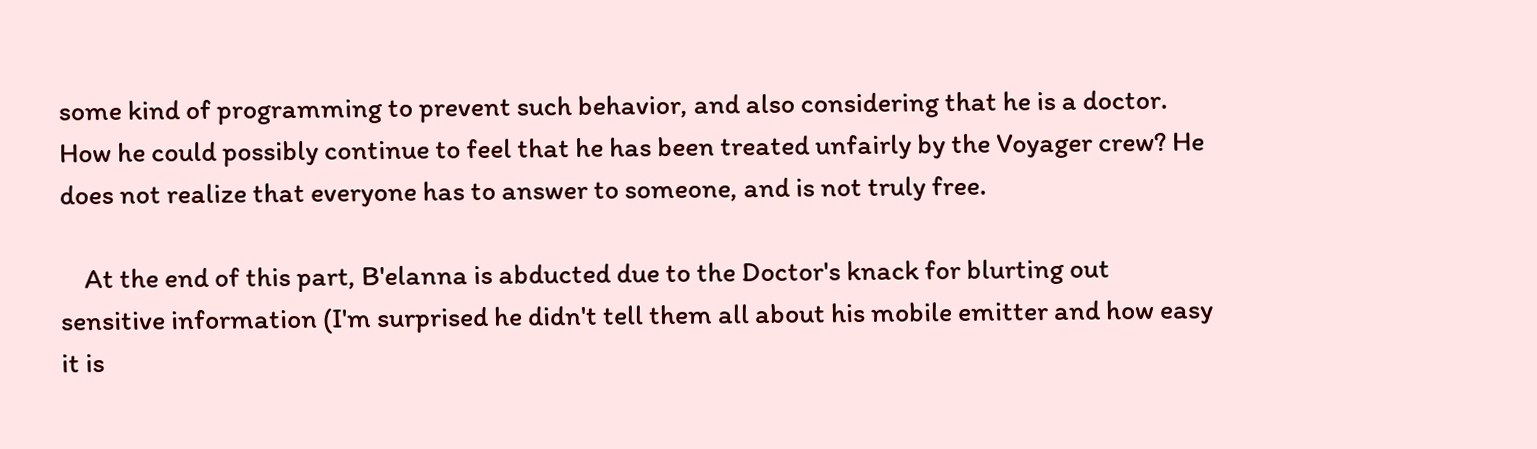some kind of programming to prevent such behavior, and also considering that he is a doctor. How he could possibly continue to feel that he has been treated unfairly by the Voyager crew? He does not realize that everyone has to answer to someone, and is not truly free.

    At the end of this part, B'elanna is abducted due to the Doctor's knack for blurting out sensitive information (I'm surprised he didn't tell them all about his mobile emitter and how easy it is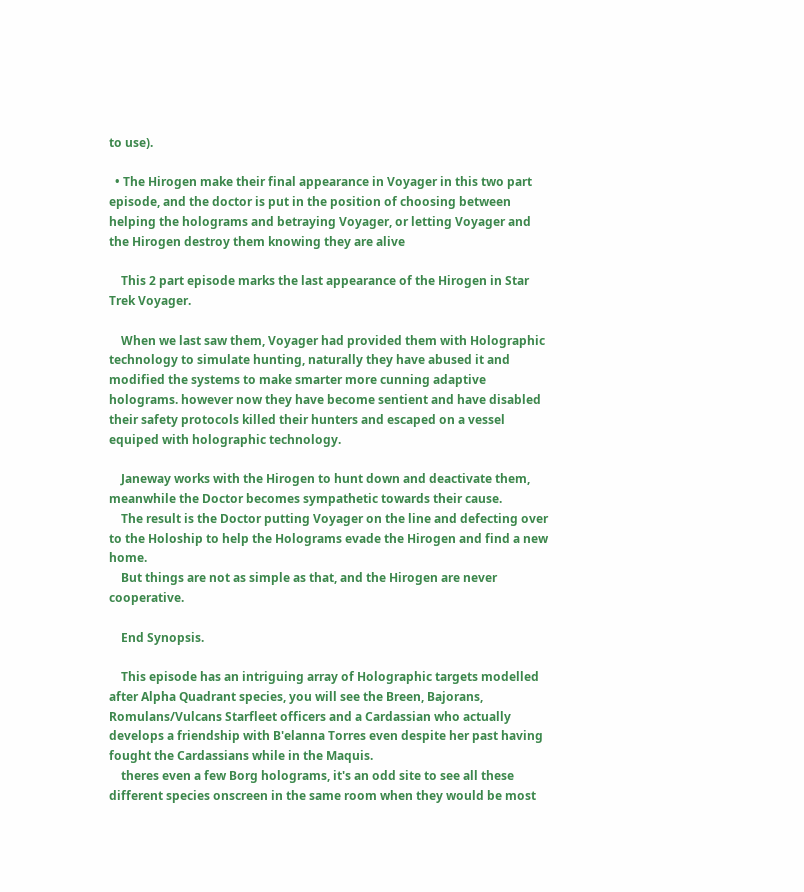to use).

  • The Hirogen make their final appearance in Voyager in this two part episode, and the doctor is put in the position of choosing between helping the holograms and betraying Voyager, or letting Voyager and the Hirogen destroy them knowing they are alive

    This 2 part episode marks the last appearance of the Hirogen in Star Trek Voyager.

    When we last saw them, Voyager had provided them with Holographic technology to simulate hunting, naturally they have abused it and modified the systems to make smarter more cunning adaptive holograms. however now they have become sentient and have disabled their safety protocols killed their hunters and escaped on a vessel equiped with holographic technology.

    Janeway works with the Hirogen to hunt down and deactivate them, meanwhile the Doctor becomes sympathetic towards their cause.
    The result is the Doctor putting Voyager on the line and defecting over to the Holoship to help the Holograms evade the Hirogen and find a new home.
    But things are not as simple as that, and the Hirogen are never cooperative.

    End Synopsis.

    This episode has an intriguing array of Holographic targets modelled after Alpha Quadrant species, you will see the Breen, Bajorans, Romulans/Vulcans Starfleet officers and a Cardassian who actually develops a friendship with B'elanna Torres even despite her past having fought the Cardassians while in the Maquis.
    theres even a few Borg holograms, it's an odd site to see all these different species onscreen in the same room when they would be most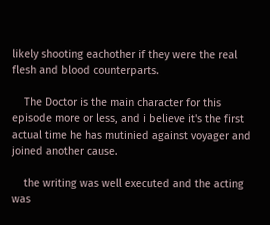likely shooting eachother if they were the real flesh and blood counterparts.

    The Doctor is the main character for this episode more or less, and i believe it's the first actual time he has mutinied against voyager and joined another cause.

    the writing was well executed and the acting was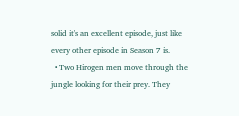solid it's an excellent episode, just like every other episode in Season 7 is.
  • Two Hirogen men move through the jungle looking for their prey. They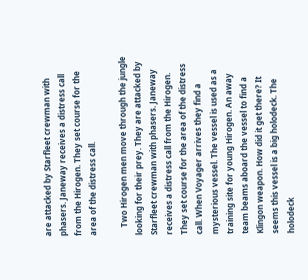are attacked by Starfleet crewman with phasers. Janeway receives a distress call from the Hirogen. They set course for the area of the distress call.

    Two Hirogen men move through the jungle looking for their prey. They are attacked by Starfleet crewman with phasers. Janeway receives a distress call from the Hirogen. They set course for the area of the distress call. When Voyager arrives they find a mysterious vessel. The vessel is used as a training site for young Hirogen. An away team beams aboard the vessel to find a Klingon weapon. How did it get there? It seems this vessel is a big holodeck. The holodeck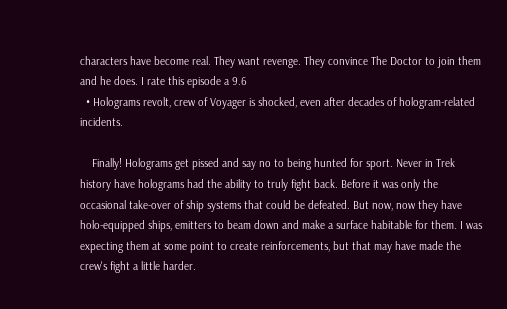characters have become real. They want revenge. They convince The Doctor to join them and he does. I rate this episode a 9.6
  • Holograms revolt, crew of Voyager is shocked, even after decades of hologram-related incidents.

    Finally! Holograms get pissed and say no to being hunted for sport. Never in Trek history have holograms had the ability to truly fight back. Before it was only the occasional take-over of ship systems that could be defeated. But now, now they have holo-equipped ships, emitters to beam down and make a surface habitable for them. I was expecting them at some point to create reinforcements, but that may have made the crew's fight a little harder.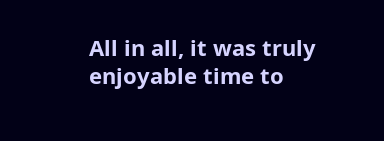All in all, it was truly enjoyable time to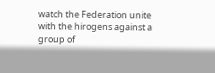watch the Federation unite with the hirogens against a group of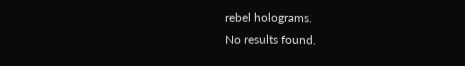rebel holograms.
No results found.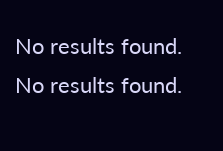No results found.
No results found.